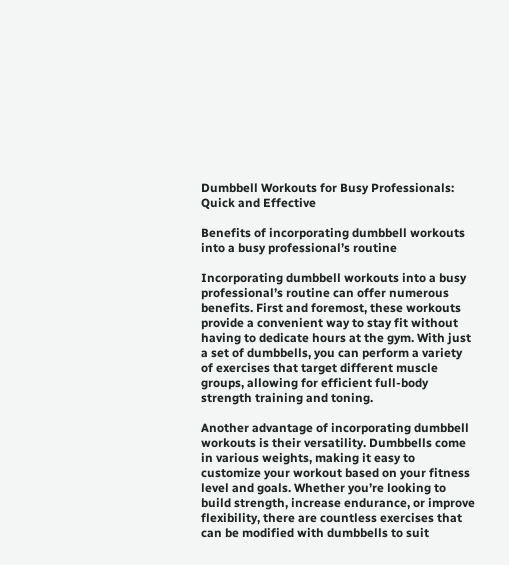Dumbbell Workouts for Busy Professionals: Quick and Effective

Benefits of incorporating dumbbell workouts into a busy professional’s routine

Incorporating dumbbell workouts into a busy professional’s routine can offer numerous benefits. First and foremost, these workouts provide a convenient way to stay fit without having to dedicate hours at the gym. With just a set of dumbbells, you can perform a variety of exercises that target different muscle groups, allowing for efficient full-body strength training and toning.

Another advantage of incorporating dumbbell workouts is their versatility. Dumbbells come in various weights, making it easy to customize your workout based on your fitness level and goals. Whether you’re looking to build strength, increase endurance, or improve flexibility, there are countless exercises that can be modified with dumbbells to suit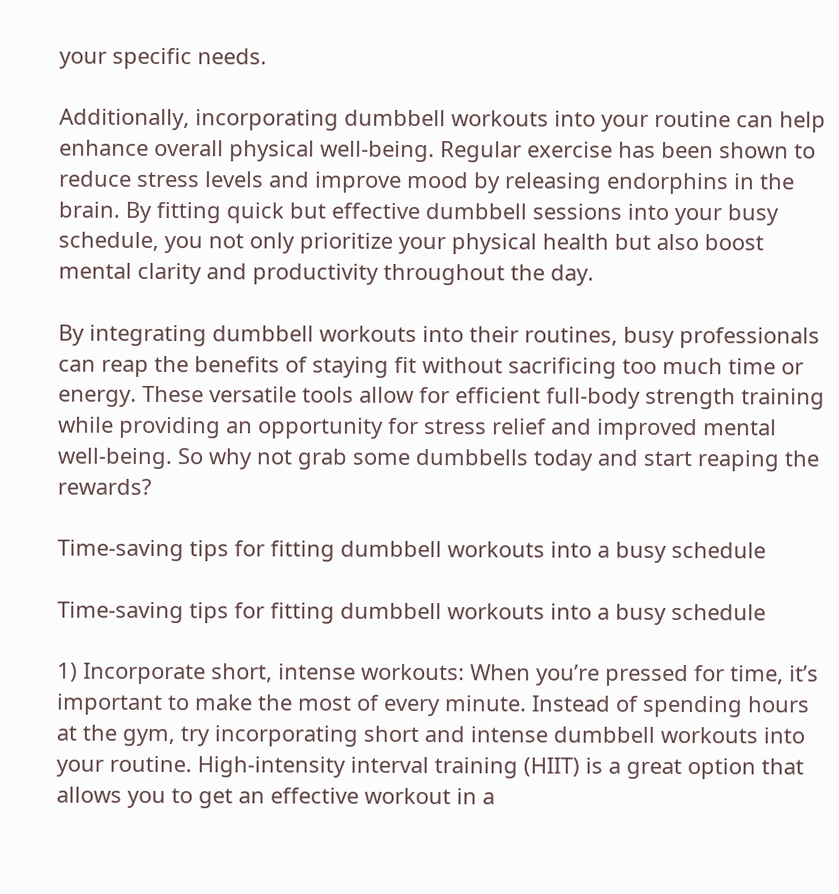your specific needs.

Additionally, incorporating dumbbell workouts into your routine can help enhance overall physical well-being. Regular exercise has been shown to reduce stress levels and improve mood by releasing endorphins in the brain. By fitting quick but effective dumbbell sessions into your busy schedule, you not only prioritize your physical health but also boost mental clarity and productivity throughout the day.

By integrating dumbbell workouts into their routines, busy professionals can reap the benefits of staying fit without sacrificing too much time or energy. These versatile tools allow for efficient full-body strength training while providing an opportunity for stress relief and improved mental well-being. So why not grab some dumbbells today and start reaping the rewards?

Time-saving tips for fitting dumbbell workouts into a busy schedule

Time-saving tips for fitting dumbbell workouts into a busy schedule

1) Incorporate short, intense workouts: When you’re pressed for time, it’s important to make the most of every minute. Instead of spending hours at the gym, try incorporating short and intense dumbbell workouts into your routine. High-intensity interval training (HIIT) is a great option that allows you to get an effective workout in a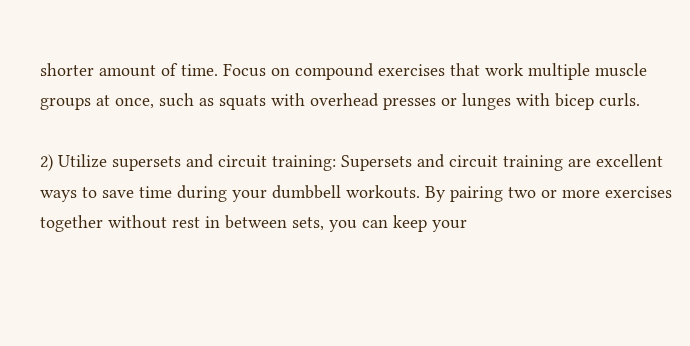shorter amount of time. Focus on compound exercises that work multiple muscle groups at once, such as squats with overhead presses or lunges with bicep curls.

2) Utilize supersets and circuit training: Supersets and circuit training are excellent ways to save time during your dumbbell workouts. By pairing two or more exercises together without rest in between sets, you can keep your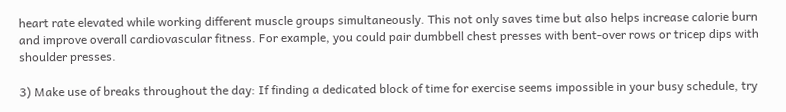heart rate elevated while working different muscle groups simultaneously. This not only saves time but also helps increase calorie burn and improve overall cardiovascular fitness. For example, you could pair dumbbell chest presses with bent-over rows or tricep dips with shoulder presses.

3) Make use of breaks throughout the day: If finding a dedicated block of time for exercise seems impossible in your busy schedule, try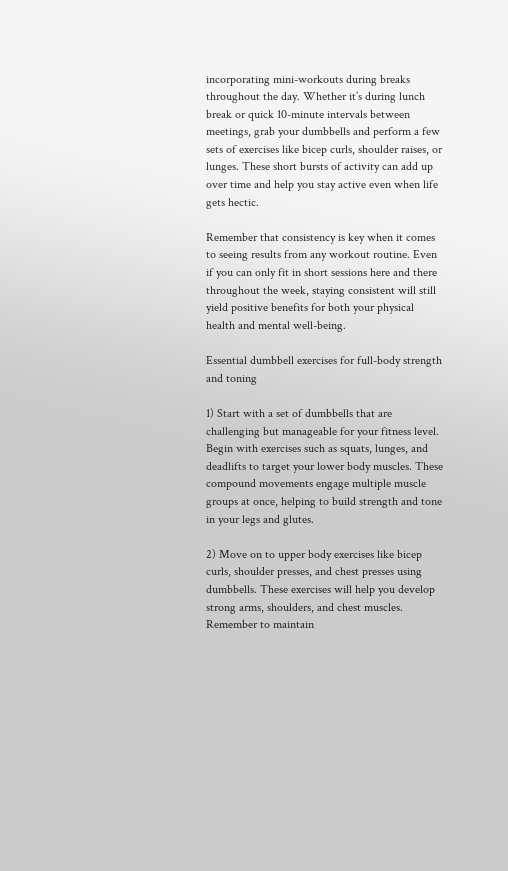incorporating mini-workouts during breaks throughout the day. Whether it’s during lunch break or quick 10-minute intervals between meetings, grab your dumbbells and perform a few sets of exercises like bicep curls, shoulder raises, or lunges. These short bursts of activity can add up over time and help you stay active even when life gets hectic.

Remember that consistency is key when it comes to seeing results from any workout routine. Even if you can only fit in short sessions here and there throughout the week, staying consistent will still yield positive benefits for both your physical health and mental well-being.

Essential dumbbell exercises for full-body strength and toning

1) Start with a set of dumbbells that are challenging but manageable for your fitness level. Begin with exercises such as squats, lunges, and deadlifts to target your lower body muscles. These compound movements engage multiple muscle groups at once, helping to build strength and tone in your legs and glutes.

2) Move on to upper body exercises like bicep curls, shoulder presses, and chest presses using dumbbells. These exercises will help you develop strong arms, shoulders, and chest muscles. Remember to maintain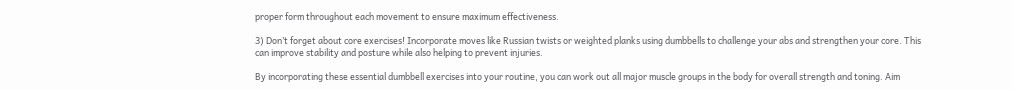proper form throughout each movement to ensure maximum effectiveness.

3) Don’t forget about core exercises! Incorporate moves like Russian twists or weighted planks using dumbbells to challenge your abs and strengthen your core. This can improve stability and posture while also helping to prevent injuries.

By incorporating these essential dumbbell exercises into your routine, you can work out all major muscle groups in the body for overall strength and toning. Aim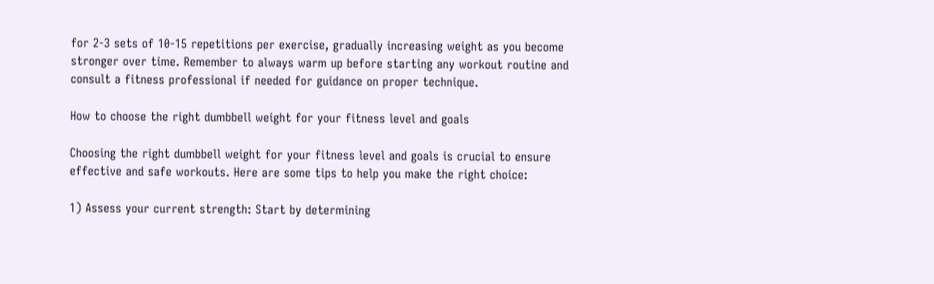for 2-3 sets of 10-15 repetitions per exercise, gradually increasing weight as you become stronger over time. Remember to always warm up before starting any workout routine and consult a fitness professional if needed for guidance on proper technique.

How to choose the right dumbbell weight for your fitness level and goals

Choosing the right dumbbell weight for your fitness level and goals is crucial to ensure effective and safe workouts. Here are some tips to help you make the right choice:

1) Assess your current strength: Start by determining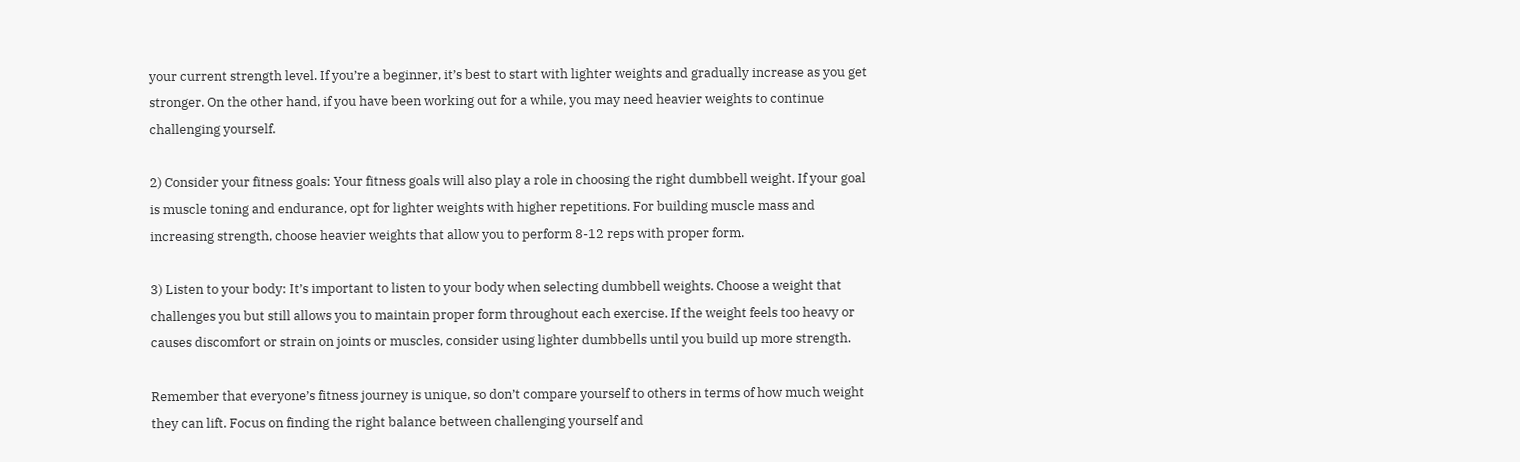your current strength level. If you’re a beginner, it’s best to start with lighter weights and gradually increase as you get stronger. On the other hand, if you have been working out for a while, you may need heavier weights to continue challenging yourself.

2) Consider your fitness goals: Your fitness goals will also play a role in choosing the right dumbbell weight. If your goal is muscle toning and endurance, opt for lighter weights with higher repetitions. For building muscle mass and increasing strength, choose heavier weights that allow you to perform 8-12 reps with proper form.

3) Listen to your body: It’s important to listen to your body when selecting dumbbell weights. Choose a weight that challenges you but still allows you to maintain proper form throughout each exercise. If the weight feels too heavy or causes discomfort or strain on joints or muscles, consider using lighter dumbbells until you build up more strength.

Remember that everyone’s fitness journey is unique, so don’t compare yourself to others in terms of how much weight they can lift. Focus on finding the right balance between challenging yourself and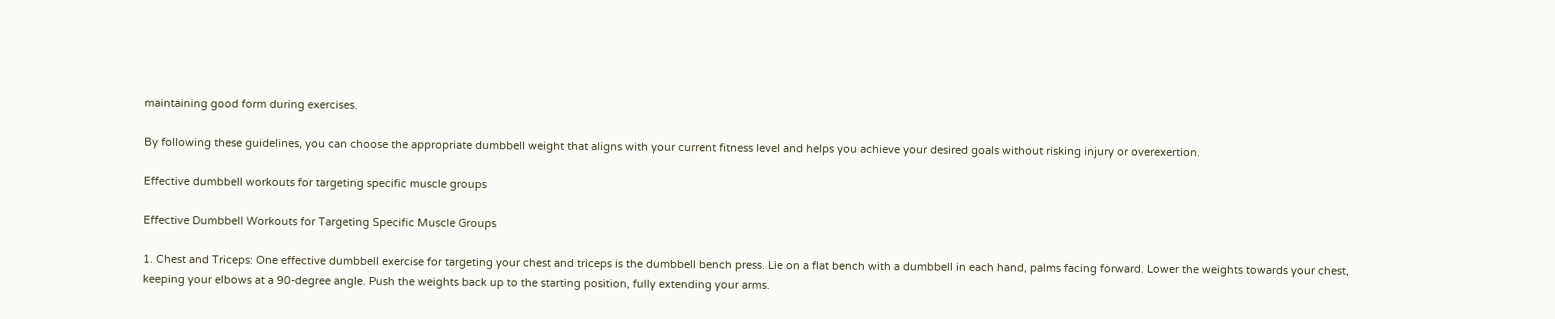maintaining good form during exercises.

By following these guidelines, you can choose the appropriate dumbbell weight that aligns with your current fitness level and helps you achieve your desired goals without risking injury or overexertion.

Effective dumbbell workouts for targeting specific muscle groups

Effective Dumbbell Workouts for Targeting Specific Muscle Groups

1. Chest and Triceps: One effective dumbbell exercise for targeting your chest and triceps is the dumbbell bench press. Lie on a flat bench with a dumbbell in each hand, palms facing forward. Lower the weights towards your chest, keeping your elbows at a 90-degree angle. Push the weights back up to the starting position, fully extending your arms.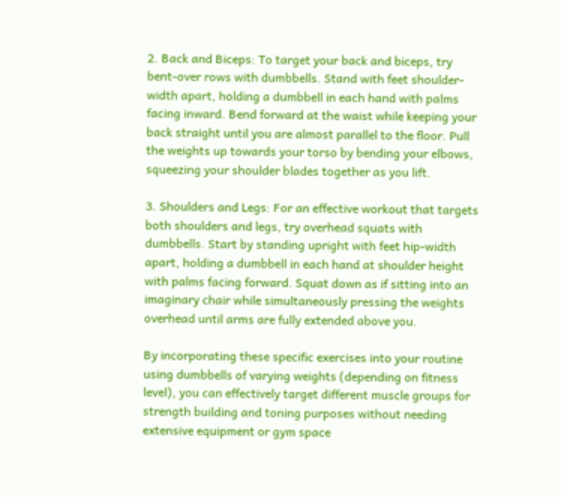2. Back and Biceps: To target your back and biceps, try bent-over rows with dumbbells. Stand with feet shoulder-width apart, holding a dumbbell in each hand with palms facing inward. Bend forward at the waist while keeping your back straight until you are almost parallel to the floor. Pull the weights up towards your torso by bending your elbows, squeezing your shoulder blades together as you lift.

3. Shoulders and Legs: For an effective workout that targets both shoulders and legs, try overhead squats with dumbbells. Start by standing upright with feet hip-width apart, holding a dumbbell in each hand at shoulder height with palms facing forward. Squat down as if sitting into an imaginary chair while simultaneously pressing the weights overhead until arms are fully extended above you.

By incorporating these specific exercises into your routine using dumbbells of varying weights (depending on fitness level), you can effectively target different muscle groups for strength building and toning purposes without needing extensive equipment or gym space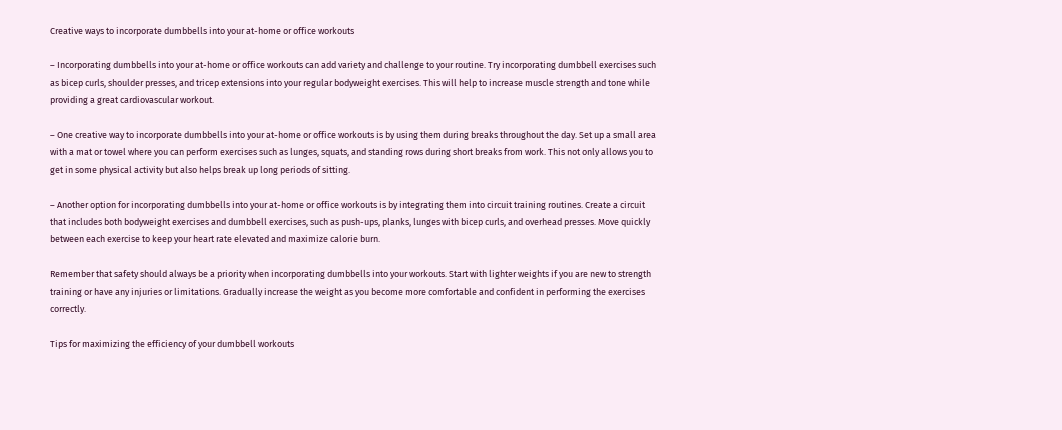Creative ways to incorporate dumbbells into your at-home or office workouts

– Incorporating dumbbells into your at-home or office workouts can add variety and challenge to your routine. Try incorporating dumbbell exercises such as bicep curls, shoulder presses, and tricep extensions into your regular bodyweight exercises. This will help to increase muscle strength and tone while providing a great cardiovascular workout.

– One creative way to incorporate dumbbells into your at-home or office workouts is by using them during breaks throughout the day. Set up a small area with a mat or towel where you can perform exercises such as lunges, squats, and standing rows during short breaks from work. This not only allows you to get in some physical activity but also helps break up long periods of sitting.

– Another option for incorporating dumbbells into your at-home or office workouts is by integrating them into circuit training routines. Create a circuit that includes both bodyweight exercises and dumbbell exercises, such as push-ups, planks, lunges with bicep curls, and overhead presses. Move quickly between each exercise to keep your heart rate elevated and maximize calorie burn.

Remember that safety should always be a priority when incorporating dumbbells into your workouts. Start with lighter weights if you are new to strength training or have any injuries or limitations. Gradually increase the weight as you become more comfortable and confident in performing the exercises correctly.

Tips for maximizing the efficiency of your dumbbell workouts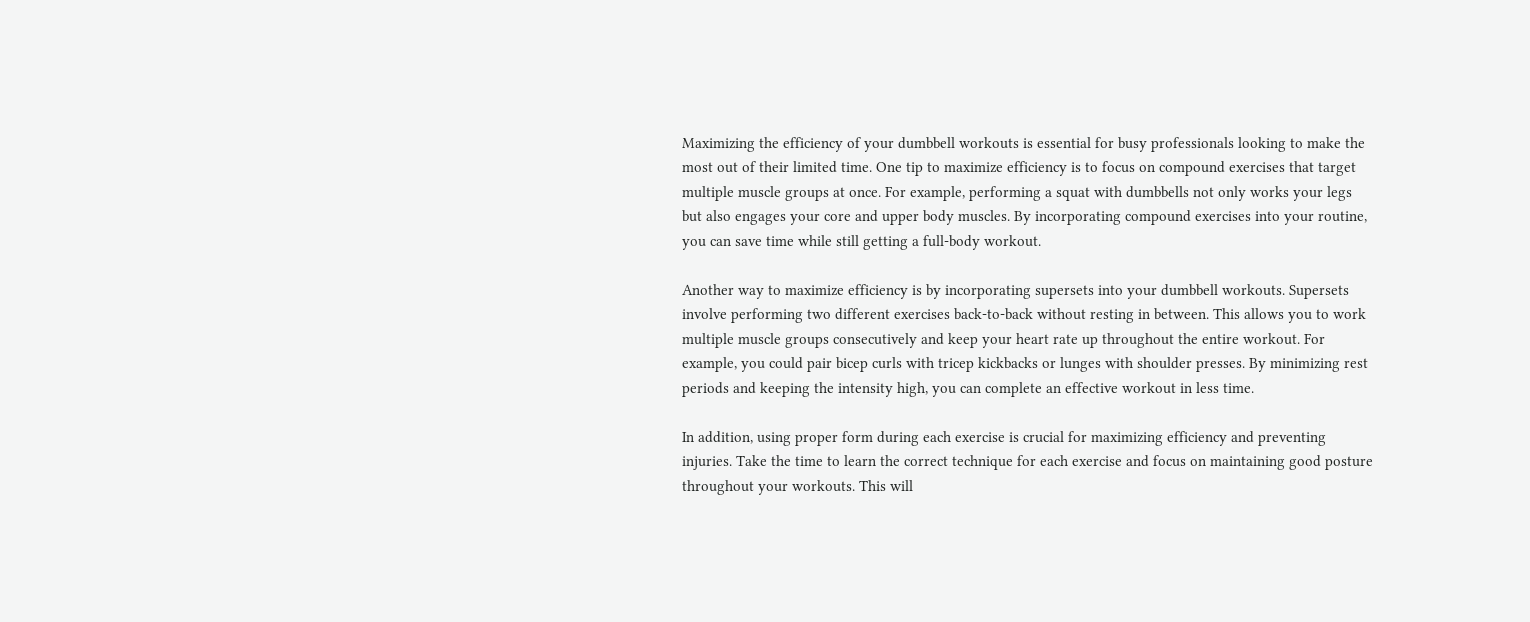Maximizing the efficiency of your dumbbell workouts is essential for busy professionals looking to make the most out of their limited time. One tip to maximize efficiency is to focus on compound exercises that target multiple muscle groups at once. For example, performing a squat with dumbbells not only works your legs but also engages your core and upper body muscles. By incorporating compound exercises into your routine, you can save time while still getting a full-body workout.

Another way to maximize efficiency is by incorporating supersets into your dumbbell workouts. Supersets involve performing two different exercises back-to-back without resting in between. This allows you to work multiple muscle groups consecutively and keep your heart rate up throughout the entire workout. For example, you could pair bicep curls with tricep kickbacks or lunges with shoulder presses. By minimizing rest periods and keeping the intensity high, you can complete an effective workout in less time.

In addition, using proper form during each exercise is crucial for maximizing efficiency and preventing injuries. Take the time to learn the correct technique for each exercise and focus on maintaining good posture throughout your workouts. This will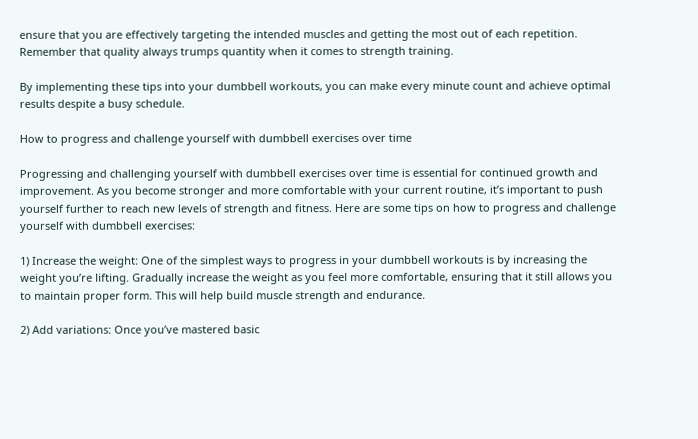ensure that you are effectively targeting the intended muscles and getting the most out of each repetition. Remember that quality always trumps quantity when it comes to strength training.

By implementing these tips into your dumbbell workouts, you can make every minute count and achieve optimal results despite a busy schedule.

How to progress and challenge yourself with dumbbell exercises over time

Progressing and challenging yourself with dumbbell exercises over time is essential for continued growth and improvement. As you become stronger and more comfortable with your current routine, it’s important to push yourself further to reach new levels of strength and fitness. Here are some tips on how to progress and challenge yourself with dumbbell exercises:

1) Increase the weight: One of the simplest ways to progress in your dumbbell workouts is by increasing the weight you’re lifting. Gradually increase the weight as you feel more comfortable, ensuring that it still allows you to maintain proper form. This will help build muscle strength and endurance.

2) Add variations: Once you’ve mastered basic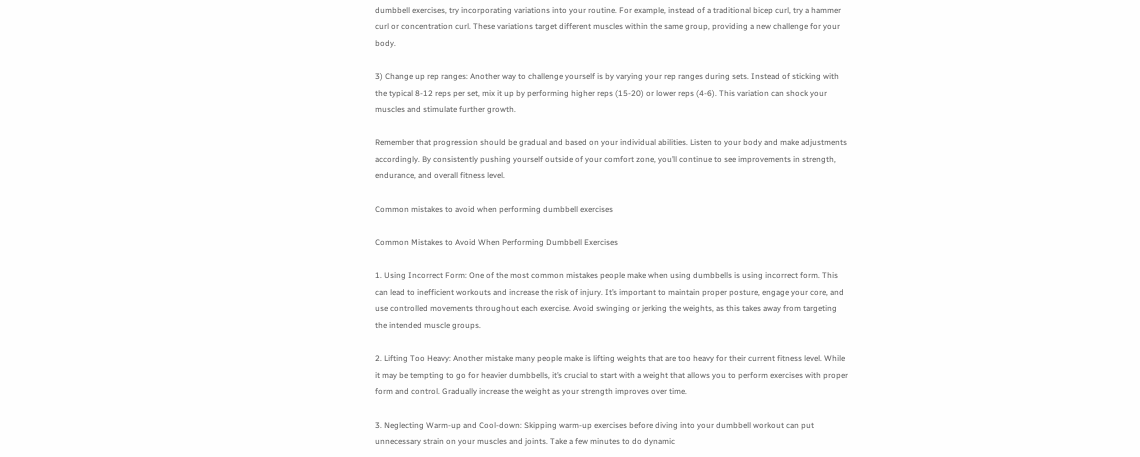dumbbell exercises, try incorporating variations into your routine. For example, instead of a traditional bicep curl, try a hammer curl or concentration curl. These variations target different muscles within the same group, providing a new challenge for your body.

3) Change up rep ranges: Another way to challenge yourself is by varying your rep ranges during sets. Instead of sticking with the typical 8-12 reps per set, mix it up by performing higher reps (15-20) or lower reps (4-6). This variation can shock your muscles and stimulate further growth.

Remember that progression should be gradual and based on your individual abilities. Listen to your body and make adjustments accordingly. By consistently pushing yourself outside of your comfort zone, you’ll continue to see improvements in strength, endurance, and overall fitness level.

Common mistakes to avoid when performing dumbbell exercises

Common Mistakes to Avoid When Performing Dumbbell Exercises

1. Using Incorrect Form: One of the most common mistakes people make when using dumbbells is using incorrect form. This can lead to inefficient workouts and increase the risk of injury. It’s important to maintain proper posture, engage your core, and use controlled movements throughout each exercise. Avoid swinging or jerking the weights, as this takes away from targeting the intended muscle groups.

2. Lifting Too Heavy: Another mistake many people make is lifting weights that are too heavy for their current fitness level. While it may be tempting to go for heavier dumbbells, it’s crucial to start with a weight that allows you to perform exercises with proper form and control. Gradually increase the weight as your strength improves over time.

3. Neglecting Warm-up and Cool-down: Skipping warm-up exercises before diving into your dumbbell workout can put unnecessary strain on your muscles and joints. Take a few minutes to do dynamic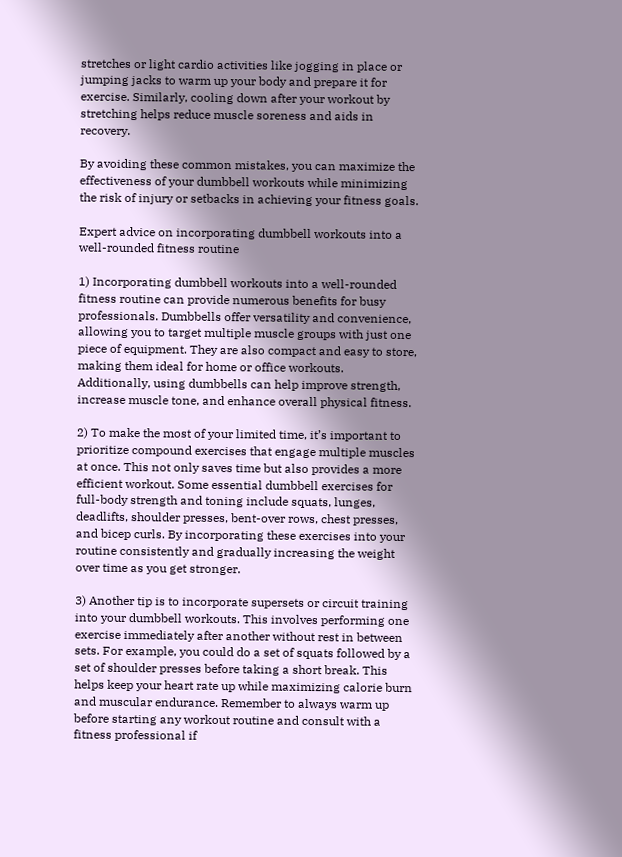stretches or light cardio activities like jogging in place or jumping jacks to warm up your body and prepare it for exercise. Similarly, cooling down after your workout by stretching helps reduce muscle soreness and aids in recovery.

By avoiding these common mistakes, you can maximize the effectiveness of your dumbbell workouts while minimizing the risk of injury or setbacks in achieving your fitness goals.

Expert advice on incorporating dumbbell workouts into a well-rounded fitness routine

1) Incorporating dumbbell workouts into a well-rounded fitness routine can provide numerous benefits for busy professionals. Dumbbells offer versatility and convenience, allowing you to target multiple muscle groups with just one piece of equipment. They are also compact and easy to store, making them ideal for home or office workouts. Additionally, using dumbbells can help improve strength, increase muscle tone, and enhance overall physical fitness.

2) To make the most of your limited time, it’s important to prioritize compound exercises that engage multiple muscles at once. This not only saves time but also provides a more efficient workout. Some essential dumbbell exercises for full-body strength and toning include squats, lunges, deadlifts, shoulder presses, bent-over rows, chest presses, and bicep curls. By incorporating these exercises into your routine consistently and gradually increasing the weight over time as you get stronger.

3) Another tip is to incorporate supersets or circuit training into your dumbbell workouts. This involves performing one exercise immediately after another without rest in between sets. For example, you could do a set of squats followed by a set of shoulder presses before taking a short break. This helps keep your heart rate up while maximizing calorie burn and muscular endurance. Remember to always warm up before starting any workout routine and consult with a fitness professional if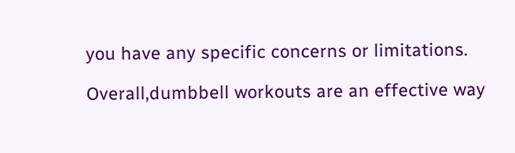you have any specific concerns or limitations.

Overall,dumbbell workouts are an effective way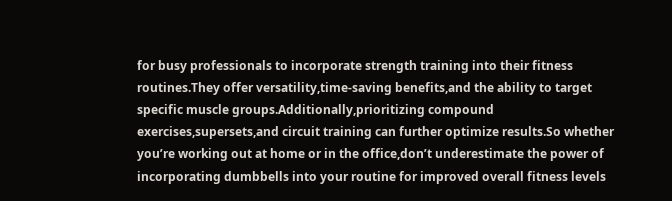for busy professionals to incorporate strength training into their fitness routines.They offer versatility,time-saving benefits,and the ability to target specific muscle groups.Additionally,prioritizing compound exercises,supersets,and circuit training can further optimize results.So whether you’re working out at home or in the office,don’t underestimate the power of incorporating dumbbells into your routine for improved overall fitness levels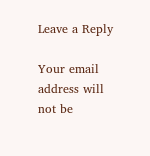Leave a Reply

Your email address will not be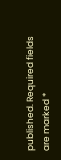published. Required fields are marked *